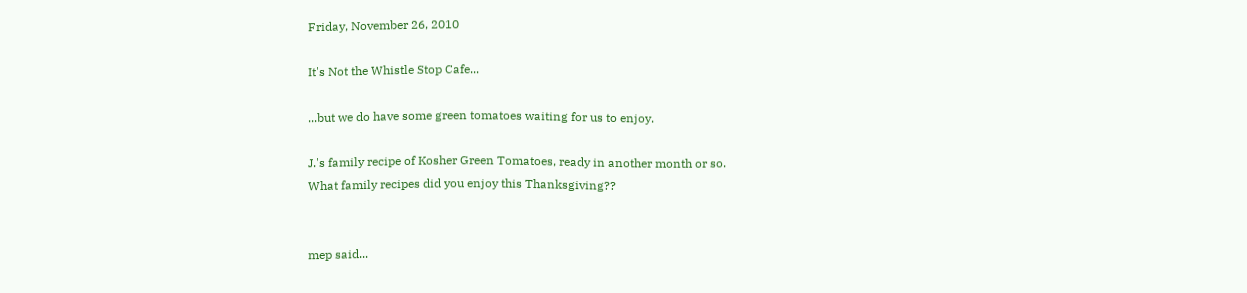Friday, November 26, 2010

It's Not the Whistle Stop Cafe...

...but we do have some green tomatoes waiting for us to enjoy.

J.'s family recipe of Kosher Green Tomatoes, ready in another month or so.
What family recipes did you enjoy this Thanksgiving??


mep said...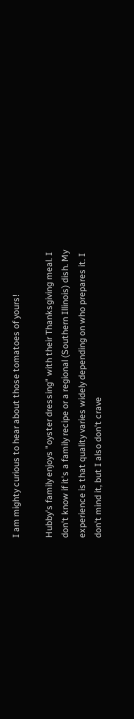I am mighty curious to hear about those tomatoes of yours!

Hubby's family enjoys "oyster dressing" with their Thanksgiving meal. I don't know if it's a family recipe or a regional (Southern Illinois) dish. My experience is that quality varies widely depending on who prepares it. I don't mind it, but I also don't crave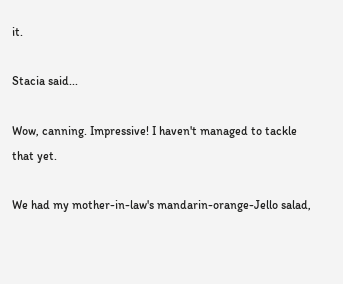it.

Stacia said...

Wow, canning. Impressive! I haven't managed to tackle that yet.

We had my mother-in-law's mandarin-orange-Jello salad,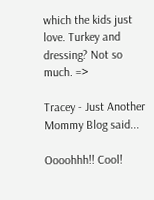which the kids just love. Turkey and dressing? Not so much. =>

Tracey - Just Another Mommy Blog said...

Oooohhh!! Cool!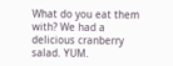What do you eat them with? We had a delicious cranberry salad. YUM.